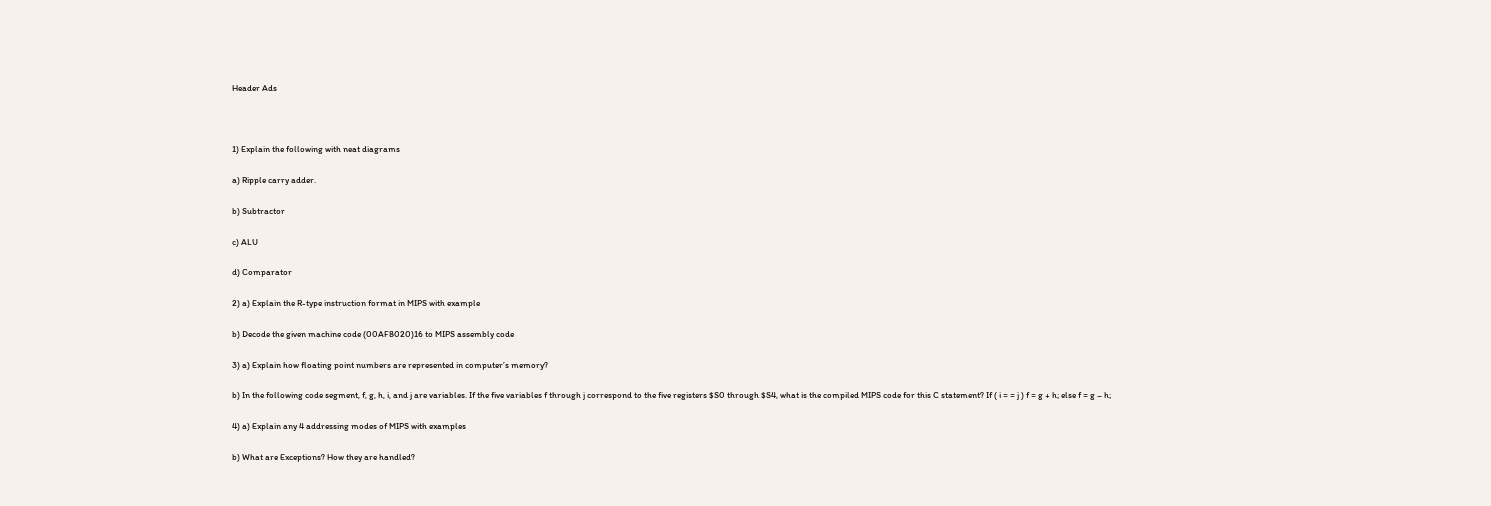Header Ads



1) Explain the following with neat diagrams

a) Ripple carry adder.

b) Subtractor

c) ALU

d) Comparator

2) a) Explain the R-type instruction format in MIPS with example

b) Decode the given machine code (00AF8020)16 to MIPS assembly code

3) a) Explain how floating point numbers are represented in computer’s memory?

b) In the following code segment, f, g, h, i, and j are variables. If the five variables f through j correspond to the five registers $S0 through $S4, what is the compiled MIPS code for this C statement? If ( i = = j ) f = g + h; else f = g – h;

4) a) Explain any 4 addressing modes of MIPS with examples

b) What are Exceptions? How they are handled?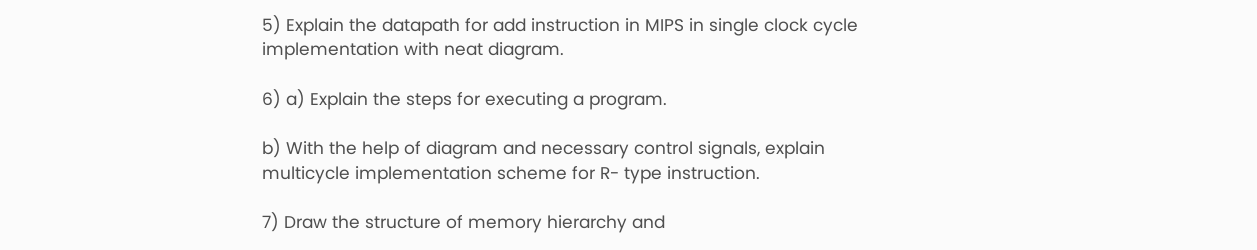5) Explain the datapath for add instruction in MIPS in single clock cycle implementation with neat diagram.

6) a) Explain the steps for executing a program.

b) With the help of diagram and necessary control signals, explain multicycle implementation scheme for R- type instruction.

7) Draw the structure of memory hierarchy and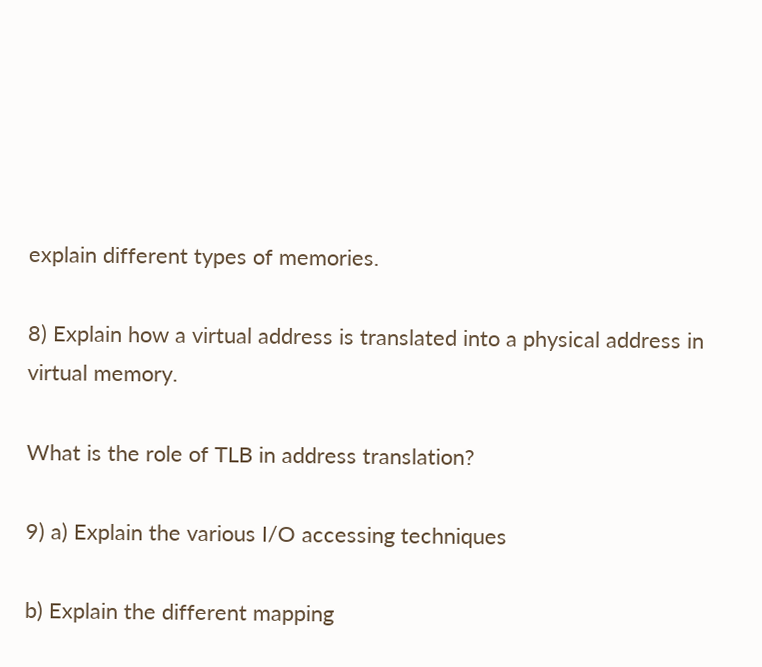explain different types of memories.

8) Explain how a virtual address is translated into a physical address in virtual memory.

What is the role of TLB in address translation?

9) a) Explain the various I/O accessing techniques

b) Explain the different mapping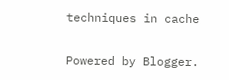techniques in cache

Powered by Blogger.